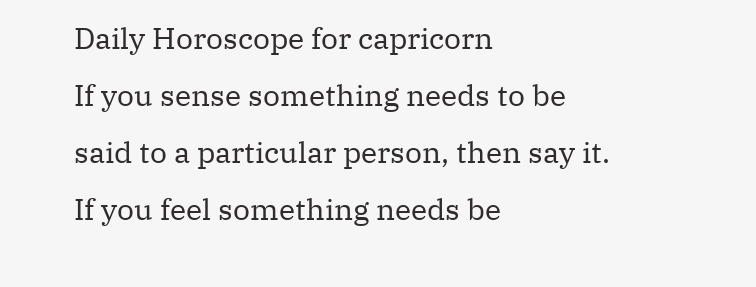Daily Horoscope for capricorn
If you sense something needs to be said to a particular person, then say it. If you feel something needs be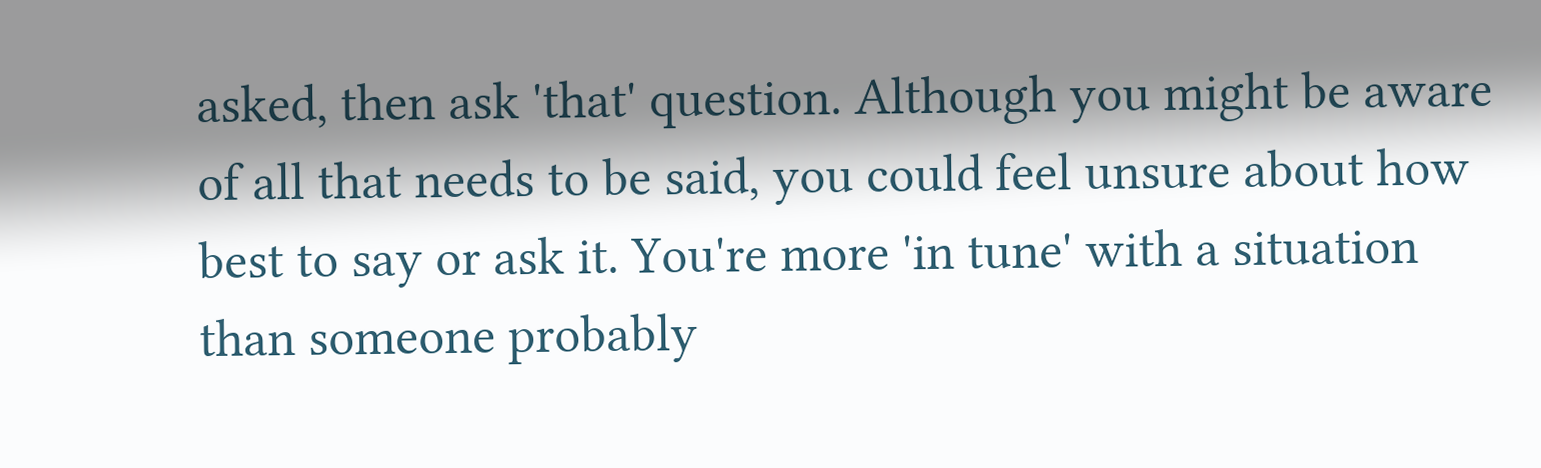asked, then ask 'that' question. Although you might be aware of all that needs to be said, you could feel unsure about how best to say or ask it. You're more 'in tune' with a situation than someone probably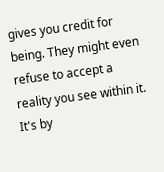gives you credit for being. They might even refuse to accept a reality you see within it. It's by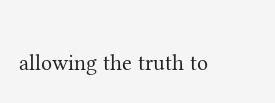allowing the truth to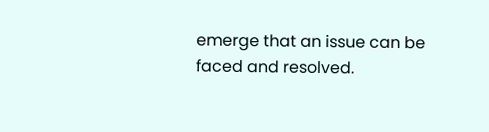emerge that an issue can be faced and resolved.